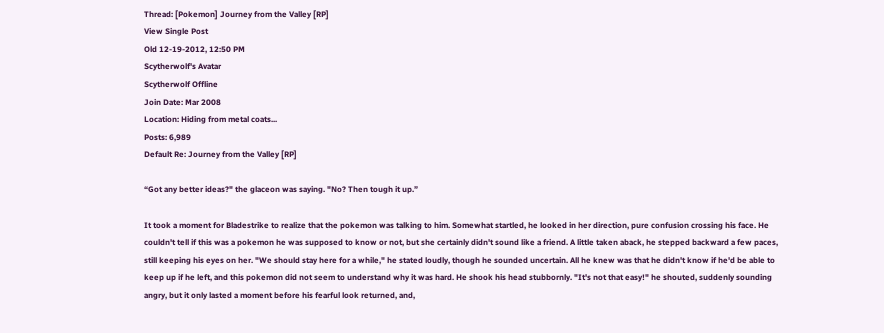Thread: [Pokemon] Journey from the Valley [RP]
View Single Post
Old 12-19-2012, 12:50 PM
Scytherwolf's Avatar
Scytherwolf Offline
Join Date: Mar 2008
Location: Hiding from metal coats...
Posts: 6,989
Default Re: Journey from the Valley [RP]

“Got any better ideas?" the glaceon was saying. "No? Then tough it up.”

It took a moment for Bladestrike to realize that the pokemon was talking to him. Somewhat startled, he looked in her direction, pure confusion crossing his face. He couldn't tell if this was a pokemon he was supposed to know or not, but she certainly didn't sound like a friend. A little taken aback, he stepped backward a few paces, still keeping his eyes on her. "We should stay here for a while," he stated loudly, though he sounded uncertain. All he knew was that he didn't know if he'd be able to keep up if he left, and this pokemon did not seem to understand why it was hard. He shook his head stubbornly. "It's not that easy!" he shouted, suddenly sounding angry, but it only lasted a moment before his fearful look returned, and,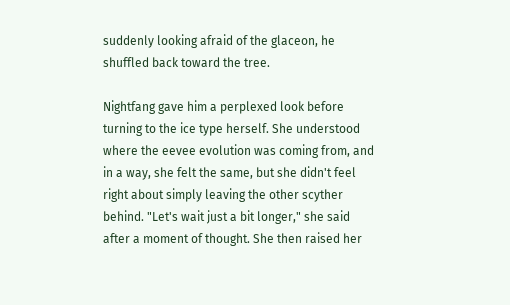suddenly looking afraid of the glaceon, he shuffled back toward the tree.

Nightfang gave him a perplexed look before turning to the ice type herself. She understood where the eevee evolution was coming from, and in a way, she felt the same, but she didn't feel right about simply leaving the other scyther behind. "Let's wait just a bit longer," she said after a moment of thought. She then raised her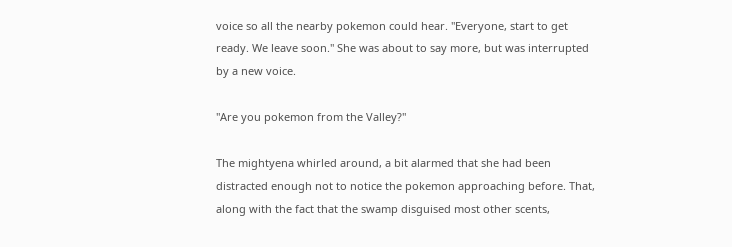voice so all the nearby pokemon could hear. "Everyone, start to get ready. We leave soon." She was about to say more, but was interrupted by a new voice.

"Are you pokemon from the Valley?"

The mightyena whirled around, a bit alarmed that she had been distracted enough not to notice the pokemon approaching before. That, along with the fact that the swamp disguised most other scents,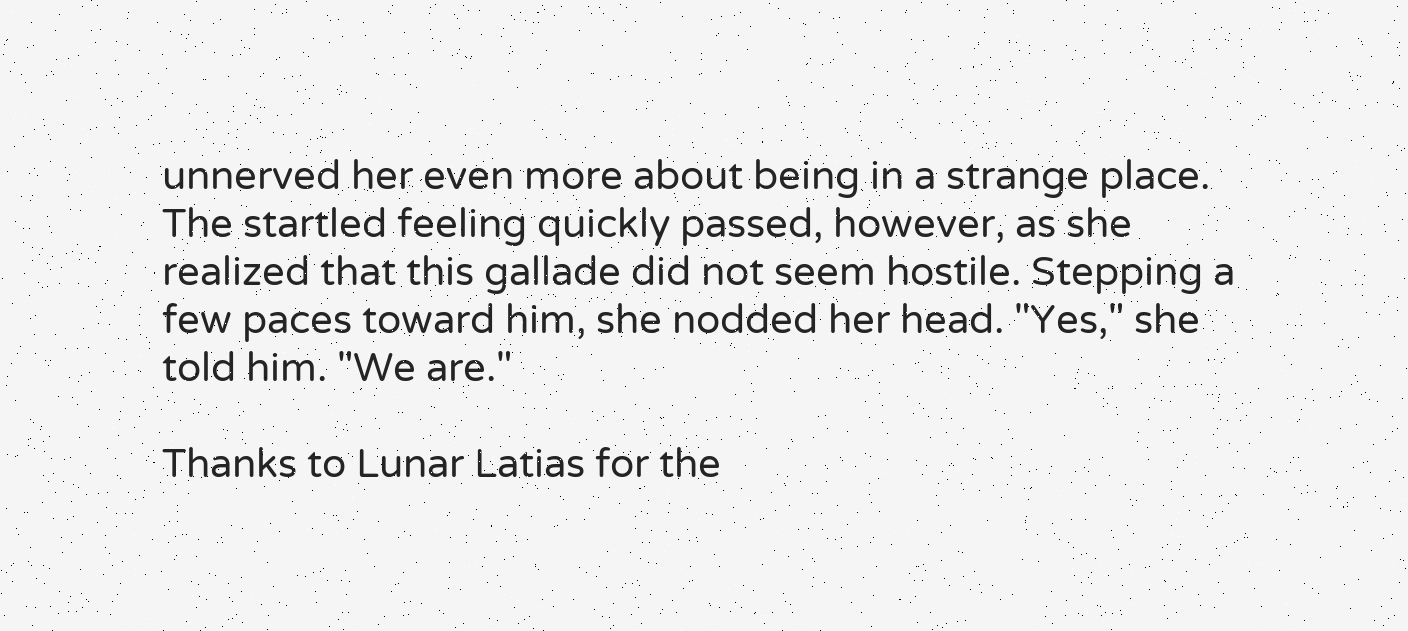unnerved her even more about being in a strange place. The startled feeling quickly passed, however, as she realized that this gallade did not seem hostile. Stepping a few paces toward him, she nodded her head. "Yes," she told him. "We are."

Thanks to Lunar Latias for the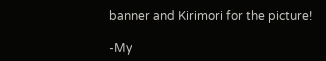banner and Kirimori for the picture!

-My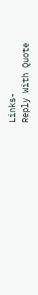Links-
Reply With Quote